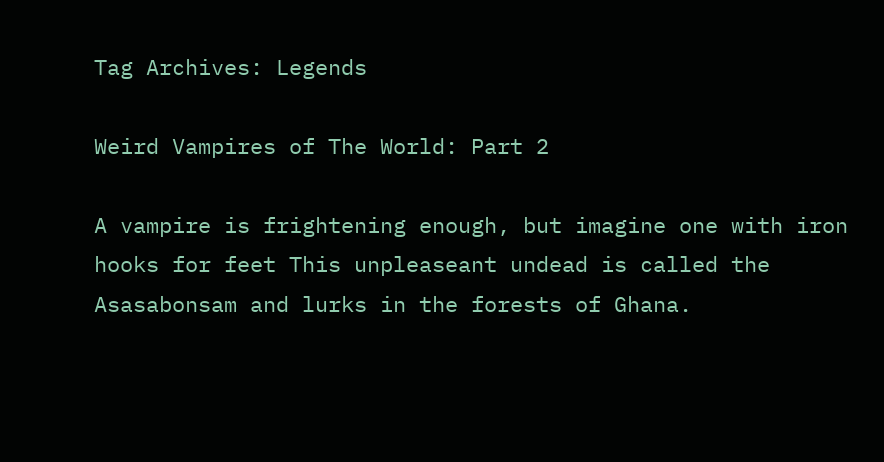Tag Archives: Legends

Weird Vampires of The World: Part 2

A vampire is frightening enough, but imagine one with iron hooks for feet This unpleaseant undead is called the Asasabonsam and lurks in the forests of Ghana.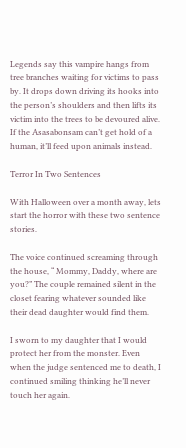Legends say this vampire hangs from tree branches waiting for victims to pass by. It drops down driving its hooks into the person’s shoulders and then lifts its victim into the trees to be devoured alive. If the Asasabonsam can’t get hold of a human, it’ll feed upon animals instead.

Terror In Two Sentences

With Halloween over a month away, lets start the horror with these two sentence stories.

The voice continued screaming through the house, “ Mommy, Daddy, where are you?” The couple remained silent in the closet fearing whatever sounded like their dead daughter would find them.

I sworn to my daughter that I would protect her from the monster. Even when the judge sentenced me to death, I continued smiling thinking he’ll never touch her again.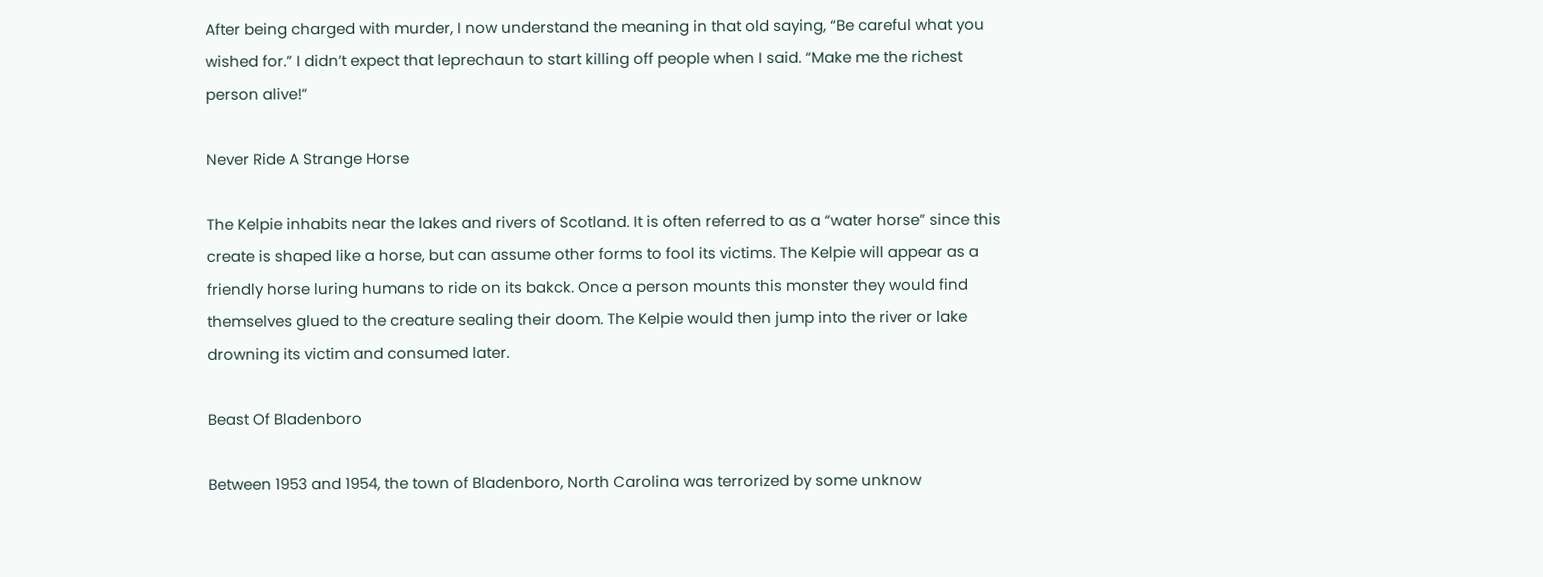After being charged with murder, I now understand the meaning in that old saying, “Be careful what you wished for.” I didn’t expect that leprechaun to start killing off people when I said. “Make me the richest person alive!”

Never Ride A Strange Horse

The Kelpie inhabits near the lakes and rivers of Scotland. It is often referred to as a “water horse” since this create is shaped like a horse, but can assume other forms to fool its victims. The Kelpie will appear as a friendly horse luring humans to ride on its bakck. Once a person mounts this monster they would find themselves glued to the creature sealing their doom. The Kelpie would then jump into the river or lake drowning its victim and consumed later.

Beast Of Bladenboro

Between 1953 and 1954, the town of Bladenboro, North Carolina was terrorized by some unknow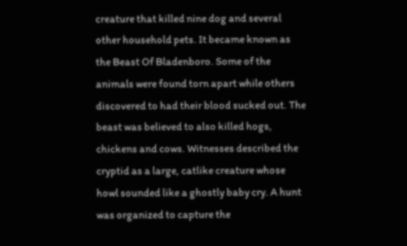creature that killed nine dog and several other household pets. It became known as the Beast Of Bladenboro. Some of the animals were found torn apart while others discovered to had their blood sucked out. The beast was believed to also killed hogs, chickens and cows. Witnesses described the cryptid as a large, catlike creature whose howl sounded like a ghostly baby cry. A hunt was organized to capture the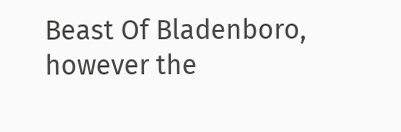Beast Of Bladenboro, however the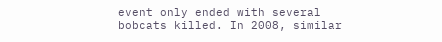event only ended with several bobcats killed. In 2008, similar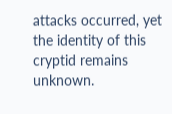attacks occurred, yet the identity of this cryptid remains unknown.